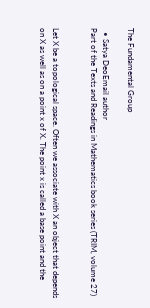The Fundamental Group

  • Satya DeoEmail author
Part of the Texts and Readings in Mathematics book series (TRIM, volume 27)


Let X be a topological space. Often we associate with X an object that depends on X as well as on a point x of X. The point x is called a base point and the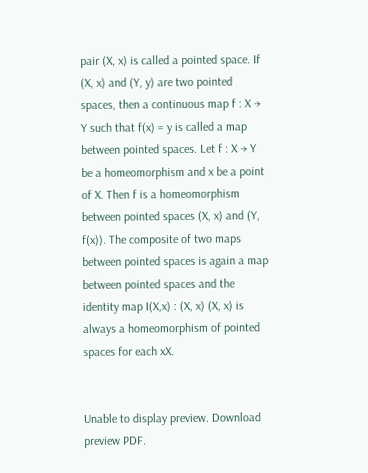pair (X, x) is called a pointed space. If (X, x) and (Y, y) are two pointed spaces, then a continuous map f : X → Y such that f(x) = y is called a map between pointed spaces. Let f : X → Y be a homeomorphism and x be a point of X. Then f is a homeomorphism between pointed spaces (X, x) and (Y, f(x)). The composite of two maps between pointed spaces is again a map between pointed spaces and the identity map I(X,x) : (X, x) (X, x) is always a homeomorphism of pointed spaces for each xX.


Unable to display preview. Download preview PDF.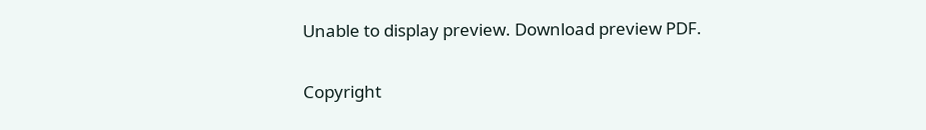Unable to display preview. Download preview PDF.

Copyright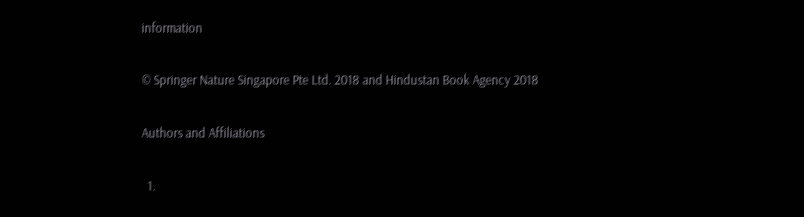information

© Springer Nature Singapore Pte Ltd. 2018 and Hindustan Book Agency 2018

Authors and Affiliations

  1.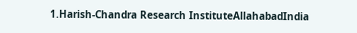1.Harish-Chandra Research InstituteAllahabadIndia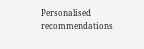Personalised recommendations